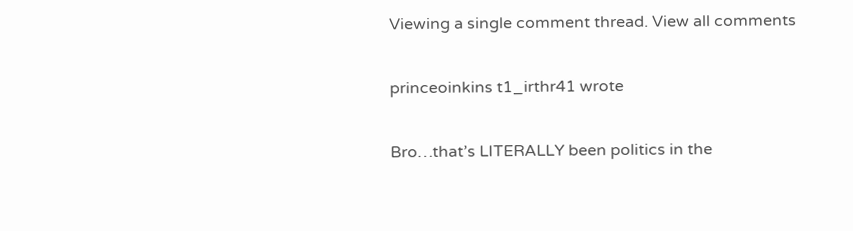Viewing a single comment thread. View all comments

princeoinkins t1_irthr41 wrote

Bro…that’s LITERALLY been politics in the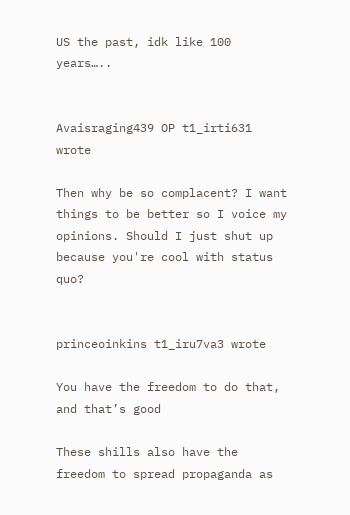US the past, idk like 100 years…..


Avaisraging439 OP t1_irti631 wrote

Then why be so complacent? I want things to be better so I voice my opinions. Should I just shut up because you're cool with status quo?


princeoinkins t1_iru7va3 wrote

You have the freedom to do that, and that’s good

These shills also have the freedom to spread propaganda as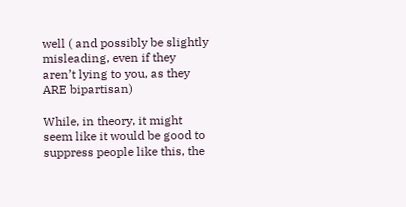well ( and possibly be slightly misleading, even if they aren’t lying to you, as they ARE bipartisan)

While, in theory, it might seem like it would be good to suppress people like this, the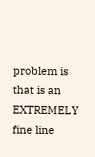problem is that is an EXTREMELY fine line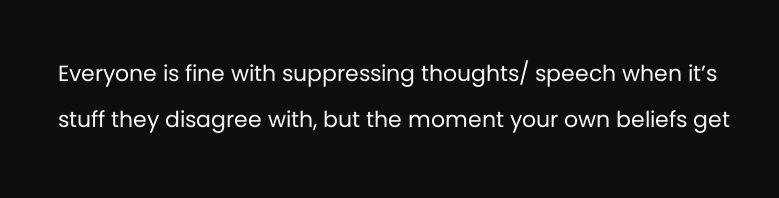Everyone is fine with suppressing thoughts/ speech when it’s stuff they disagree with, but the moment your own beliefs get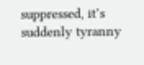suppressed, it’s suddenly tyranny